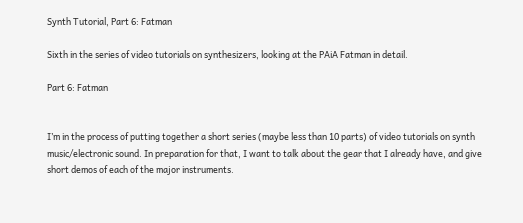Synth Tutorial, Part 6: Fatman

Sixth in the series of video tutorials on synthesizers, looking at the PAiA Fatman in detail.

Part 6: Fatman


I’m in the process of putting together a short series (maybe less than 10 parts) of video tutorials on synth music/electronic sound. In preparation for that, I want to talk about the gear that I already have, and give short demos of each of the major instruments.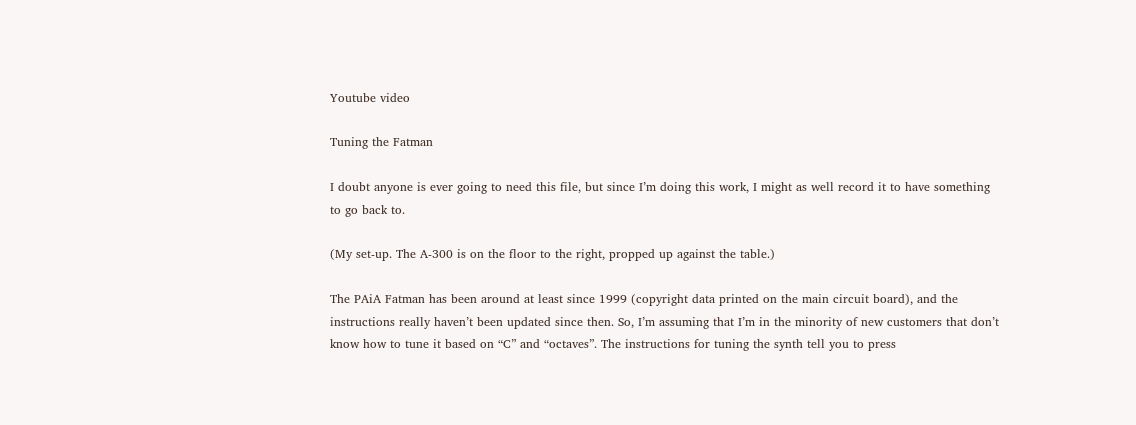Youtube video

Tuning the Fatman

I doubt anyone is ever going to need this file, but since I’m doing this work, I might as well record it to have something to go back to.

(My set-up. The A-300 is on the floor to the right, propped up against the table.)

The PAiA Fatman has been around at least since 1999 (copyright data printed on the main circuit board), and the instructions really haven’t been updated since then. So, I’m assuming that I’m in the minority of new customers that don’t know how to tune it based on “C” and “octaves”. The instructions for tuning the synth tell you to press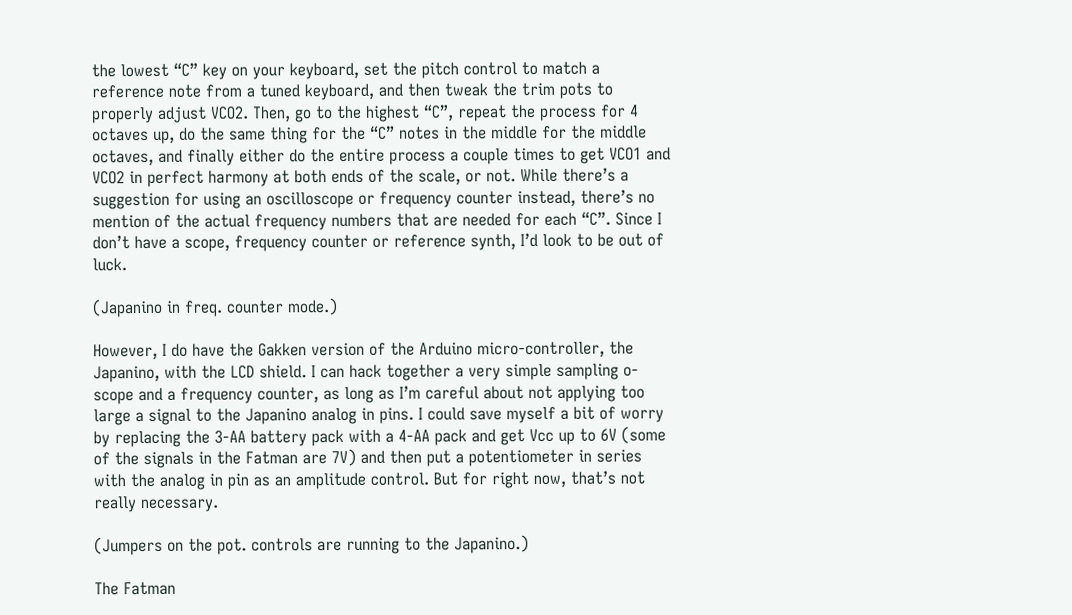the lowest “C” key on your keyboard, set the pitch control to match a reference note from a tuned keyboard, and then tweak the trim pots to properly adjust VCO2. Then, go to the highest “C”, repeat the process for 4 octaves up, do the same thing for the “C” notes in the middle for the middle octaves, and finally either do the entire process a couple times to get VCO1 and VCO2 in perfect harmony at both ends of the scale, or not. While there’s a suggestion for using an oscilloscope or frequency counter instead, there’s no mention of the actual frequency numbers that are needed for each “C”. Since I don’t have a scope, frequency counter or reference synth, I’d look to be out of luck.

(Japanino in freq. counter mode.)

However, I do have the Gakken version of the Arduino micro-controller, the Japanino, with the LCD shield. I can hack together a very simple sampling o-scope and a frequency counter, as long as I’m careful about not applying too large a signal to the Japanino analog in pins. I could save myself a bit of worry by replacing the 3-AA battery pack with a 4-AA pack and get Vcc up to 6V (some of the signals in the Fatman are 7V) and then put a potentiometer in series with the analog in pin as an amplitude control. But for right now, that’s not really necessary.

(Jumpers on the pot. controls are running to the Japanino.)

The Fatman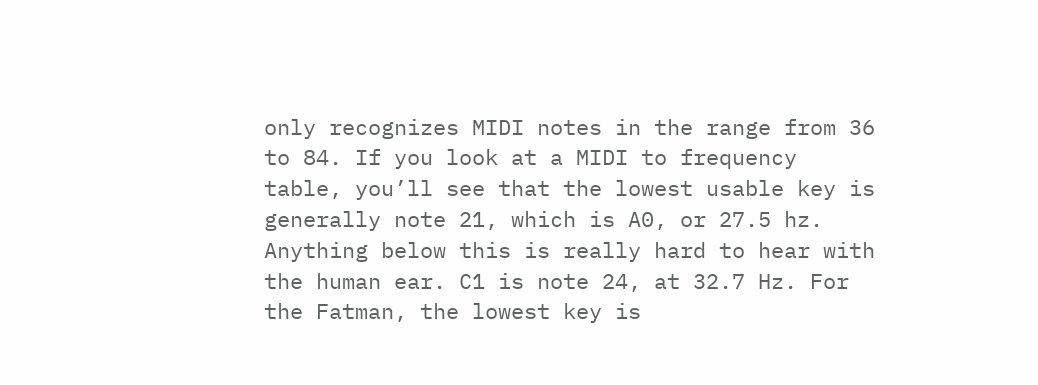only recognizes MIDI notes in the range from 36 to 84. If you look at a MIDI to frequency table, you’ll see that the lowest usable key is generally note 21, which is A0, or 27.5 hz. Anything below this is really hard to hear with the human ear. C1 is note 24, at 32.7 Hz. For the Fatman, the lowest key is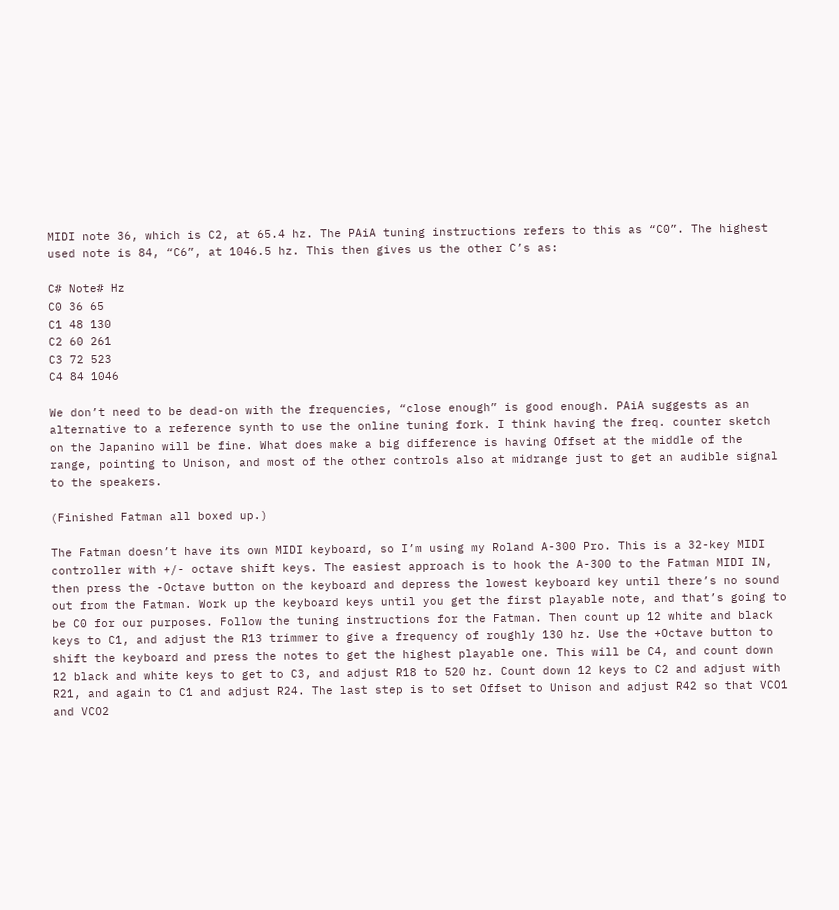MIDI note 36, which is C2, at 65.4 hz. The PAiA tuning instructions refers to this as “C0”. The highest used note is 84, “C6”, at 1046.5 hz. This then gives us the other C’s as:

C# Note# Hz
C0 36 65
C1 48 130
C2 60 261
C3 72 523
C4 84 1046

We don’t need to be dead-on with the frequencies, “close enough” is good enough. PAiA suggests as an alternative to a reference synth to use the online tuning fork. I think having the freq. counter sketch on the Japanino will be fine. What does make a big difference is having Offset at the middle of the range, pointing to Unison, and most of the other controls also at midrange just to get an audible signal to the speakers.

(Finished Fatman all boxed up.)

The Fatman doesn’t have its own MIDI keyboard, so I’m using my Roland A-300 Pro. This is a 32-key MIDI controller with +/- octave shift keys. The easiest approach is to hook the A-300 to the Fatman MIDI IN, then press the -Octave button on the keyboard and depress the lowest keyboard key until there’s no sound out from the Fatman. Work up the keyboard keys until you get the first playable note, and that’s going to be C0 for our purposes. Follow the tuning instructions for the Fatman. Then count up 12 white and black keys to C1, and adjust the R13 trimmer to give a frequency of roughly 130 hz. Use the +Octave button to shift the keyboard and press the notes to get the highest playable one. This will be C4, and count down 12 black and white keys to get to C3, and adjust R18 to 520 hz. Count down 12 keys to C2 and adjust with R21, and again to C1 and adjust R24. The last step is to set Offset to Unison and adjust R42 so that VCO1 and VCO2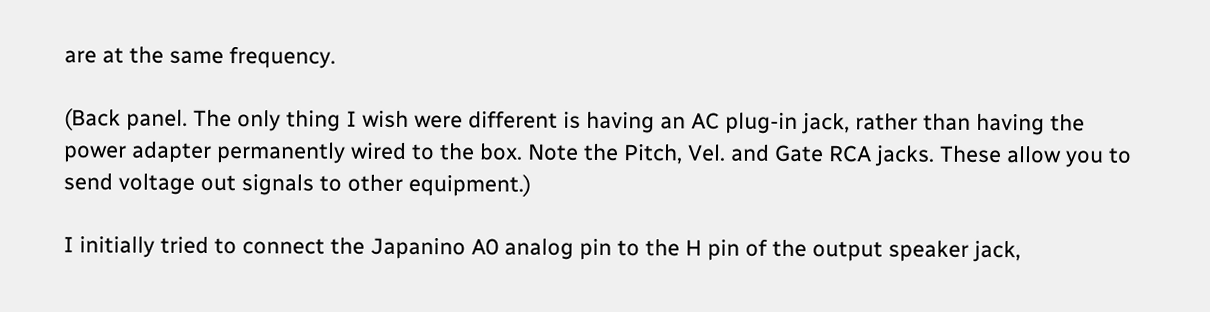are at the same frequency.

(Back panel. The only thing I wish were different is having an AC plug-in jack, rather than having the power adapter permanently wired to the box. Note the Pitch, Vel. and Gate RCA jacks. These allow you to send voltage out signals to other equipment.)

I initially tried to connect the Japanino A0 analog pin to the H pin of the output speaker jack,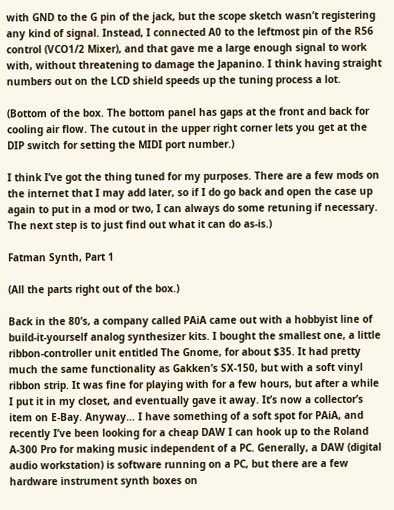with GND to the G pin of the jack, but the scope sketch wasn’t registering any kind of signal. Instead, I connected A0 to the leftmost pin of the R56 control (VCO1/2 Mixer), and that gave me a large enough signal to work with, without threatening to damage the Japanino. I think having straight numbers out on the LCD shield speeds up the tuning process a lot.

(Bottom of the box. The bottom panel has gaps at the front and back for cooling air flow. The cutout in the upper right corner lets you get at the DIP switch for setting the MIDI port number.)

I think I’ve got the thing tuned for my purposes. There are a few mods on the internet that I may add later, so if I do go back and open the case up again to put in a mod or two, I can always do some retuning if necessary. The next step is to just find out what it can do as-is.)

Fatman Synth, Part 1

(All the parts right out of the box.)

Back in the 80’s, a company called PAiA came out with a hobbyist line of build-it-yourself analog synthesizer kits. I bought the smallest one, a little ribbon-controller unit entitled The Gnome, for about $35. It had pretty much the same functionality as Gakken’s SX-150, but with a soft vinyl ribbon strip. It was fine for playing with for a few hours, but after a while I put it in my closet, and eventually gave it away. It’s now a collector’s item on E-Bay. Anyway… I have something of a soft spot for PAiA, and recently I’ve been looking for a cheap DAW I can hook up to the Roland A-300 Pro for making music independent of a PC. Generally, a DAW (digital audio workstation) is software running on a PC, but there are a few hardware instrument synth boxes on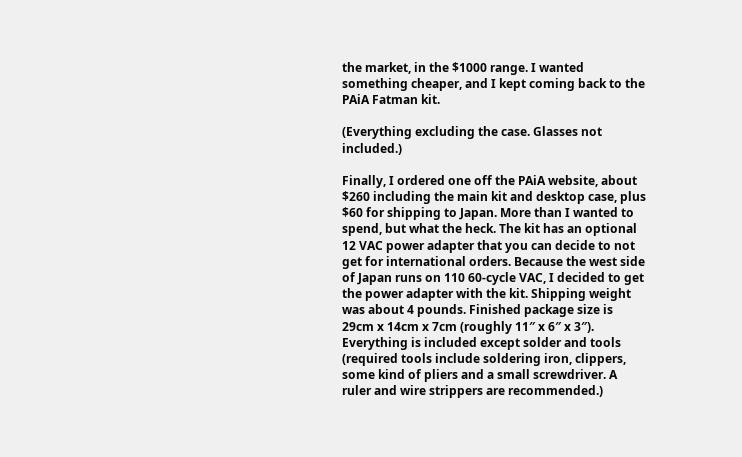the market, in the $1000 range. I wanted something cheaper, and I kept coming back to the PAiA Fatman kit.

(Everything excluding the case. Glasses not included.)

Finally, I ordered one off the PAiA website, about $260 including the main kit and desktop case, plus $60 for shipping to Japan. More than I wanted to spend, but what the heck. The kit has an optional 12 VAC power adapter that you can decide to not get for international orders. Because the west side of Japan runs on 110 60-cycle VAC, I decided to get the power adapter with the kit. Shipping weight was about 4 pounds. Finished package size is 29cm x 14cm x 7cm (roughly 11″ x 6″ x 3″). Everything is included except solder and tools (required tools include soldering iron, clippers, some kind of pliers and a small screwdriver. A ruler and wire strippers are recommended.)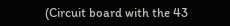(Circuit board with the 43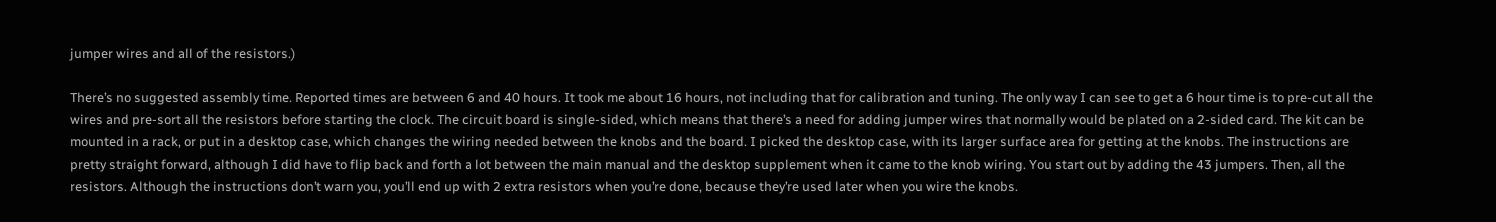jumper wires and all of the resistors.)

There’s no suggested assembly time. Reported times are between 6 and 40 hours. It took me about 16 hours, not including that for calibration and tuning. The only way I can see to get a 6 hour time is to pre-cut all the wires and pre-sort all the resistors before starting the clock. The circuit board is single-sided, which means that there’s a need for adding jumper wires that normally would be plated on a 2-sided card. The kit can be mounted in a rack, or put in a desktop case, which changes the wiring needed between the knobs and the board. I picked the desktop case, with its larger surface area for getting at the knobs. The instructions are pretty straight forward, although I did have to flip back and forth a lot between the main manual and the desktop supplement when it came to the knob wiring. You start out by adding the 43 jumpers. Then, all the resistors. Although the instructions don’t warn you, you’ll end up with 2 extra resistors when you’re done, because they’re used later when you wire the knobs.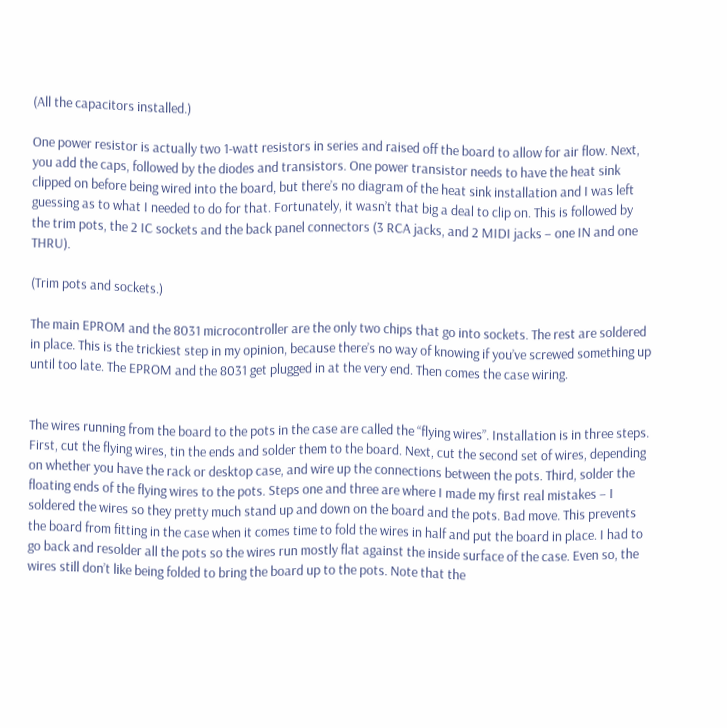(All the capacitors installed.)

One power resistor is actually two 1-watt resistors in series and raised off the board to allow for air flow. Next, you add the caps, followed by the diodes and transistors. One power transistor needs to have the heat sink clipped on before being wired into the board, but there’s no diagram of the heat sink installation and I was left guessing as to what I needed to do for that. Fortunately, it wasn’t that big a deal to clip on. This is followed by the trim pots, the 2 IC sockets and the back panel connectors (3 RCA jacks, and 2 MIDI jacks – one IN and one THRU).

(Trim pots and sockets.)

The main EPROM and the 8031 microcontroller are the only two chips that go into sockets. The rest are soldered in place. This is the trickiest step in my opinion, because there’s no way of knowing if you’ve screwed something up until too late. The EPROM and the 8031 get plugged in at the very end. Then comes the case wiring.


The wires running from the board to the pots in the case are called the “flying wires”. Installation is in three steps. First, cut the flying wires, tin the ends and solder them to the board. Next, cut the second set of wires, depending on whether you have the rack or desktop case, and wire up the connections between the pots. Third, solder the floating ends of the flying wires to the pots. Steps one and three are where I made my first real mistakes – I soldered the wires so they pretty much stand up and down on the board and the pots. Bad move. This prevents the board from fitting in the case when it comes time to fold the wires in half and put the board in place. I had to go back and resolder all the pots so the wires run mostly flat against the inside surface of the case. Even so, the wires still don’t like being folded to bring the board up to the pots. Note that the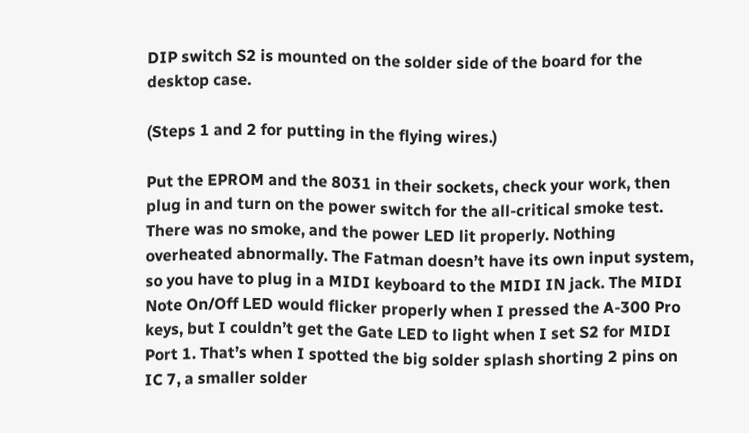DIP switch S2 is mounted on the solder side of the board for the desktop case.

(Steps 1 and 2 for putting in the flying wires.)

Put the EPROM and the 8031 in their sockets, check your work, then plug in and turn on the power switch for the all-critical smoke test. There was no smoke, and the power LED lit properly. Nothing overheated abnormally. The Fatman doesn’t have its own input system, so you have to plug in a MIDI keyboard to the MIDI IN jack. The MIDI Note On/Off LED would flicker properly when I pressed the A-300 Pro keys, but I couldn’t get the Gate LED to light when I set S2 for MIDI Port 1. That’s when I spotted the big solder splash shorting 2 pins on IC 7, a smaller solder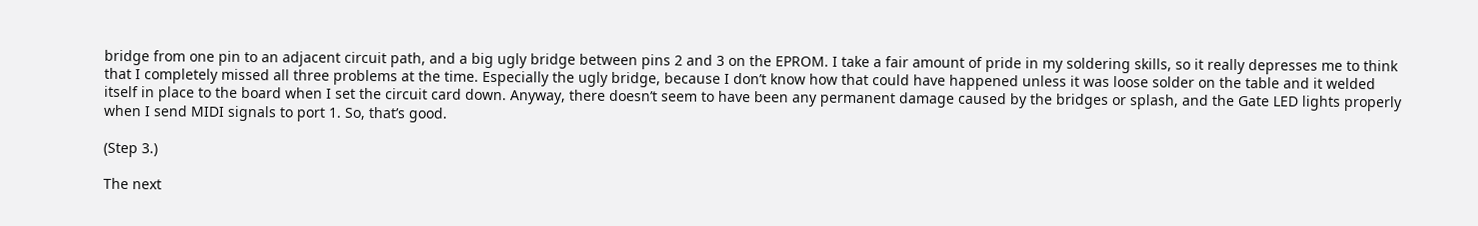bridge from one pin to an adjacent circuit path, and a big ugly bridge between pins 2 and 3 on the EPROM. I take a fair amount of pride in my soldering skills, so it really depresses me to think that I completely missed all three problems at the time. Especially the ugly bridge, because I don’t know how that could have happened unless it was loose solder on the table and it welded itself in place to the board when I set the circuit card down. Anyway, there doesn’t seem to have been any permanent damage caused by the bridges or splash, and the Gate LED lights properly when I send MIDI signals to port 1. So, that’s good.

(Step 3.)

The next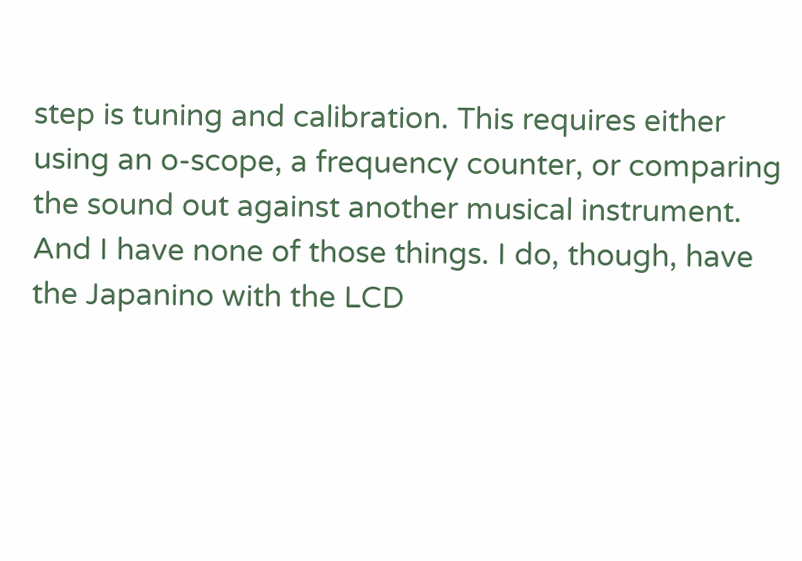step is tuning and calibration. This requires either using an o-scope, a frequency counter, or comparing the sound out against another musical instrument. And I have none of those things. I do, though, have the Japanino with the LCD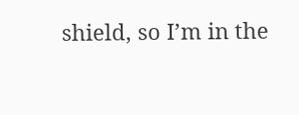shield, so I’m in the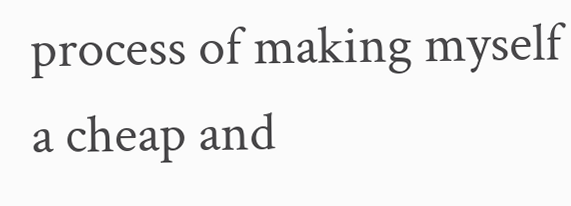process of making myself a cheap and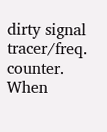dirty signal tracer/freq. counter. When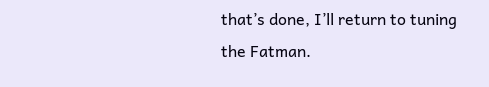that’s done, I’ll return to tuning the Fatman.